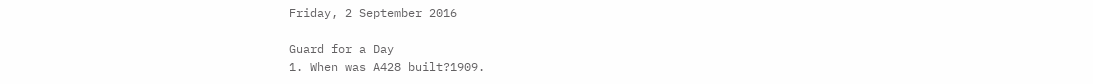Friday, 2 September 2016

Guard for a Day
1. When was A428 built?1909.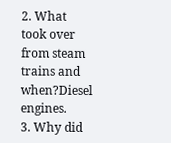2. What took over from steam trains and when?Diesel engines.
3. Why did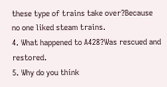these type of trains take over?Because no one liked steam trains.
4. What happened to A428?Was rescued and restored.
5. Why do you think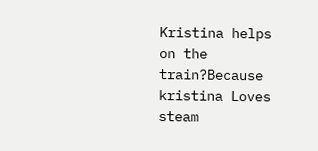Kristina helps on the train?Because kristina Loves steam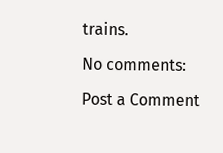trains.

No comments:

Post a Comment